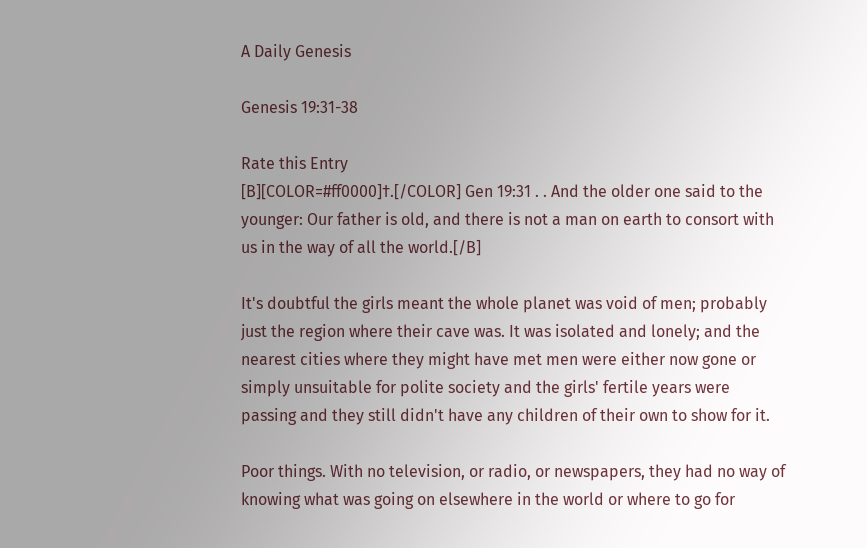A Daily Genesis

Genesis 19:31-38

Rate this Entry
[B][COLOR=#ff0000]†.[/COLOR] Gen 19:31 . . And the older one said to the younger: Our father is old, and there is not a man on earth to consort with us in the way of all the world.[/B]

It's doubtful the girls meant the whole planet was void of men; probably just the region where their cave was. It was isolated and lonely; and the nearest cities where they might have met men were either now gone or simply unsuitable for polite society and the girls' fertile years were passing and they still didn't have any children of their own to show for it.

Poor things. With no television, or radio, or newspapers, they had no way of knowing what was going on elsewhere in the world or where to go for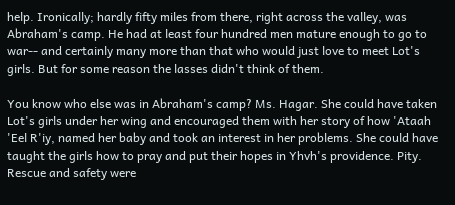help. Ironically; hardly fifty miles from there, right across the valley, was Abraham's camp. He had at least four hundred men mature enough to go to war-- and certainly many more than that who would just love to meet Lot's girls. But for some reason the lasses didn't think of them.

You know who else was in Abraham's camp? Ms. Hagar. She could have taken Lot's girls under her wing and encouraged them with her story of how 'Ataah 'Eel R'iy, named her baby and took an interest in her problems. She could have taught the girls how to pray and put their hopes in Yhvh's providence. Pity. Rescue and safety were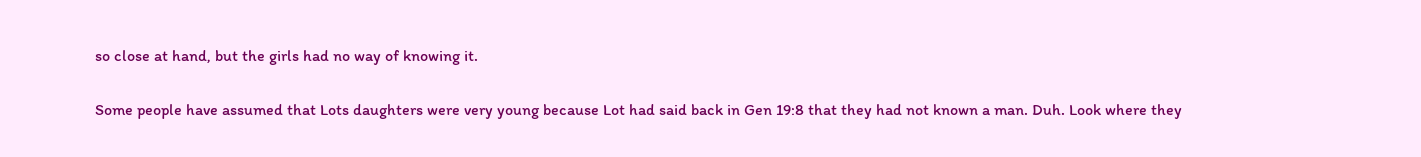so close at hand, but the girls had no way of knowing it.

Some people have assumed that Lots daughters were very young because Lot had said back in Gen 19:8 that they had not known a man. Duh. Look where they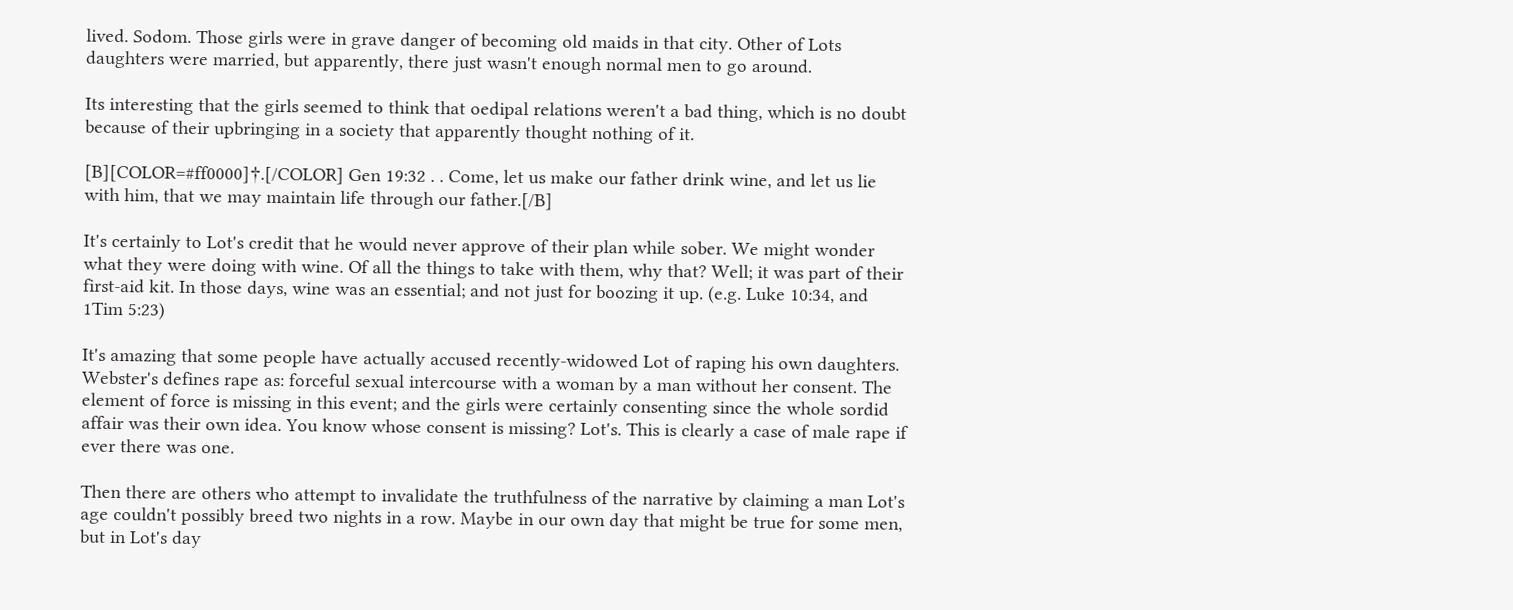lived. Sodom. Those girls were in grave danger of becoming old maids in that city. Other of Lots daughters were married, but apparently, there just wasn't enough normal men to go around.

Its interesting that the girls seemed to think that oedipal relations weren't a bad thing, which is no doubt because of their upbringing in a society that apparently thought nothing of it.

[B][COLOR=#ff0000]†.[/COLOR] Gen 19:32 . . Come, let us make our father drink wine, and let us lie with him, that we may maintain life through our father.[/B]

It's certainly to Lot's credit that he would never approve of their plan while sober. We might wonder what they were doing with wine. Of all the things to take with them, why that? Well; it was part of their first-aid kit. In those days, wine was an essential; and not just for boozing it up. (e.g. Luke 10:34, and 1Tim 5:23)

It's amazing that some people have actually accused recently-widowed Lot of raping his own daughters. Webster's defines rape as: forceful sexual intercourse with a woman by a man without her consent. The element of force is missing in this event; and the girls were certainly consenting since the whole sordid affair was their own idea. You know whose consent is missing? Lot's. This is clearly a case of male rape if ever there was one.

Then there are others who attempt to invalidate the truthfulness of the narrative by claiming a man Lot's age couldn't possibly breed two nights in a row. Maybe in our own day that might be true for some men, but in Lot's day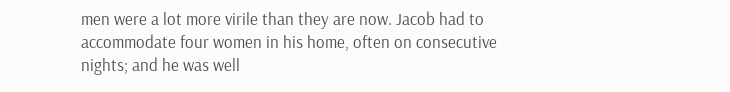men were a lot more virile than they are now. Jacob had to accommodate four women in his home, often on consecutive nights; and he was well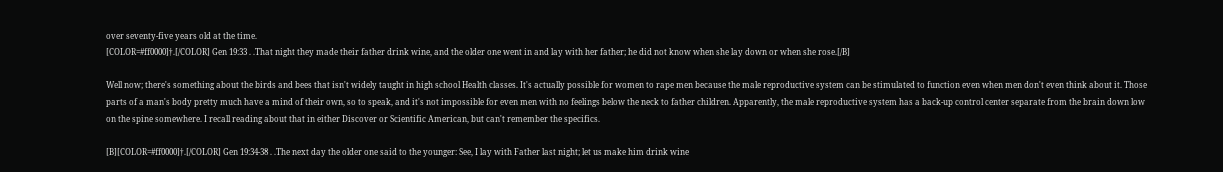over seventy-five years old at the time.
[COLOR=#ff0000]†.[/COLOR] Gen 19:33 . .That night they made their father drink wine, and the older one went in and lay with her father; he did not know when she lay down or when she rose.[/B]

Well now; there's something about the birds and bees that isn't widely taught in high school Health classes. It's actually possible for women to rape men because the male reproductive system can be stimulated to function even when men don't even think about it. Those parts of a man's body pretty much have a mind of their own, so to speak, and it's not impossible for even men with no feelings below the neck to father children. Apparently, the male reproductive system has a back-up control center separate from the brain down low on the spine somewhere. I recall reading about that in either Discover or Scientific American, but can't remember the specifics.

[B][COLOR=#ff0000]†.[/COLOR] Gen 19:34-38 . .The next day the older one said to the younger: See, I lay with Father last night; let us make him drink wine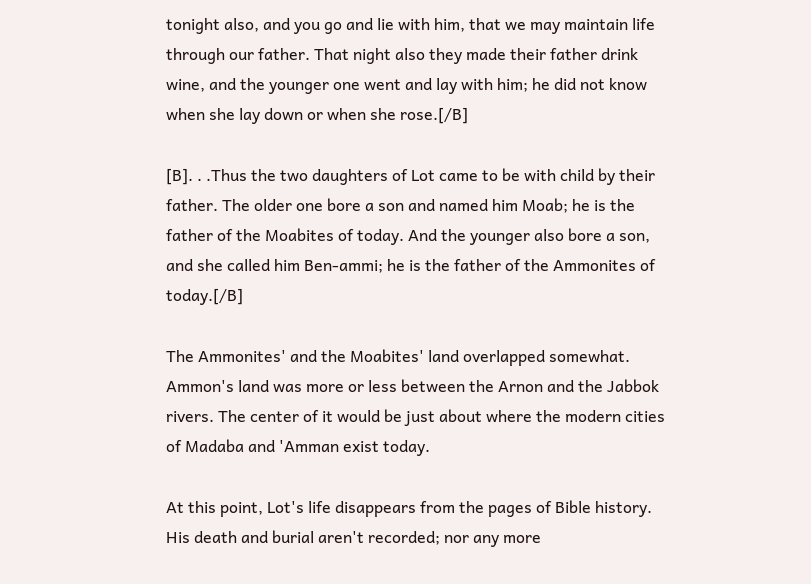tonight also, and you go and lie with him, that we may maintain life through our father. That night also they made their father drink wine, and the younger one went and lay with him; he did not know when she lay down or when she rose.[/B]

[B]. . .Thus the two daughters of Lot came to be with child by their father. The older one bore a son and named him Moab; he is the father of the Moabites of today. And the younger also bore a son, and she called him Ben-ammi; he is the father of the Ammonites of today.[/B]

The Ammonites' and the Moabites' land overlapped somewhat. Ammon's land was more or less between the Arnon and the Jabbok rivers. The center of it would be just about where the modern cities of Madaba and 'Amman exist today.

At this point, Lot's life disappears from the pages of Bible history. His death and burial aren't recorded; nor any more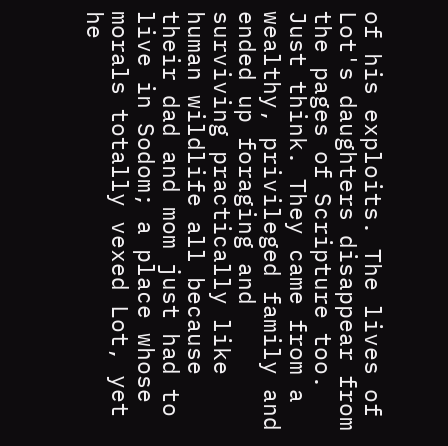of his exploits. The lives of Lot's daughters disappear from the pages of Scripture too. Just think. They came from a wealthy, privileged family and ended up foraging and surviving practically like human wildlife all because their dad and mom just had to live in Sodom; a place whose morals totally vexed Lot, yet he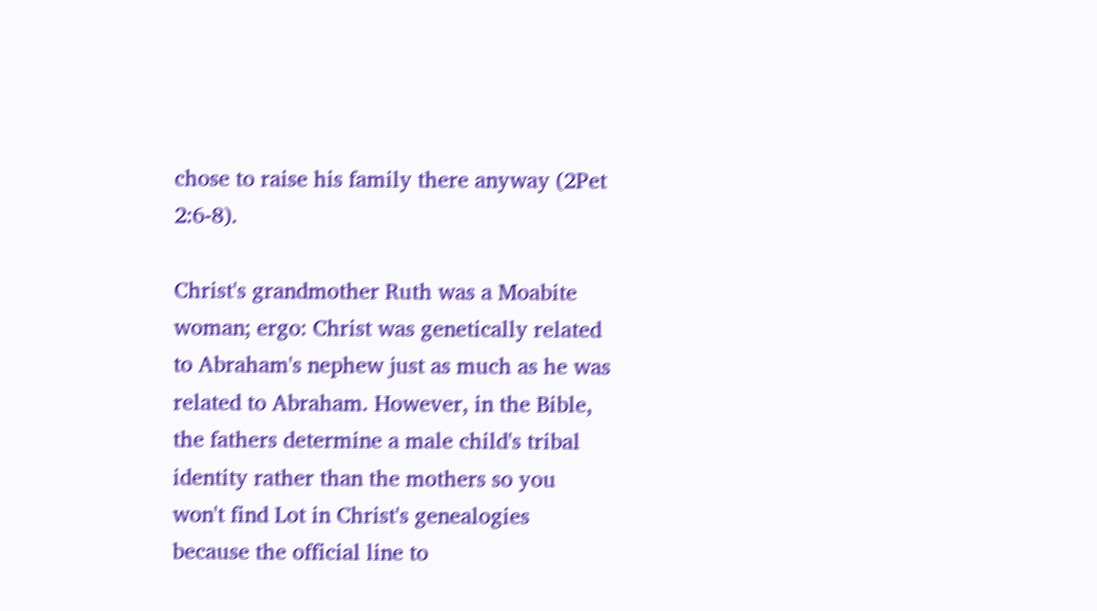chose to raise his family there anyway (2Pet 2:6-8).

Christ's grandmother Ruth was a Moabite woman; ergo: Christ was genetically related to Abraham's nephew just as much as he was related to Abraham. However, in the Bible, the fathers determine a male child's tribal identity rather than the mothers so you won't find Lot in Christ's genealogies because the official line to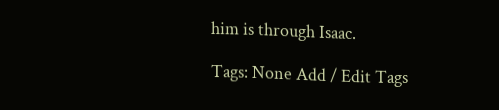him is through Isaac.

Tags: None Add / Edit Tags